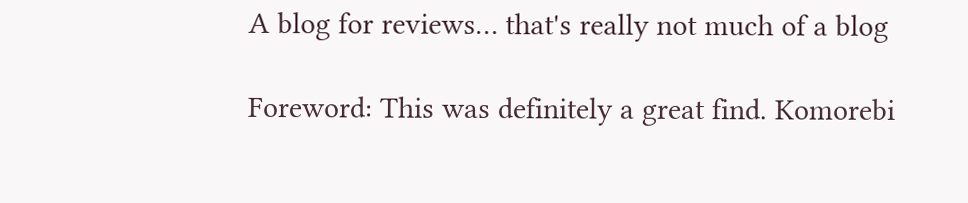A blog for reviews… that's really not much of a blog

Foreword: This was definitely a great find. Komorebi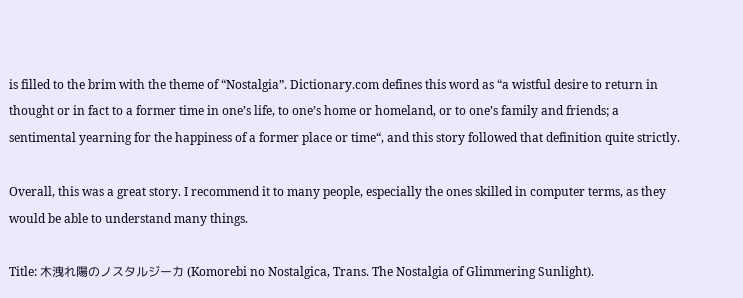is filled to the brim with the theme of “Nostalgia”. Dictionary.com defines this word as “a wistful desire to return in thought or in fact to a former time in one’s life, to one’s home or homeland, or to one’s family and friends; a sentimental yearning for the happiness of a former place or time“, and this story followed that definition quite strictly.

Overall, this was a great story. I recommend it to many people, especially the ones skilled in computer terms, as they would be able to understand many things.

Title: 木洩れ陽のノスタルジーカ (Komorebi no Nostalgica, Trans. The Nostalgia of Glimmering Sunlight).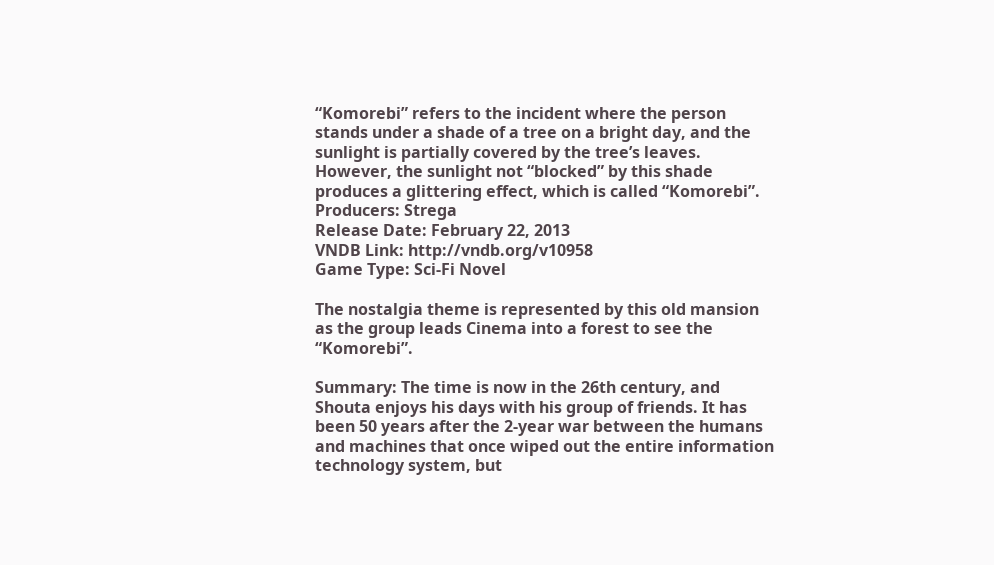“Komorebi” refers to the incident where the person stands under a shade of a tree on a bright day, and the sunlight is partially covered by the tree’s leaves. However, the sunlight not “blocked” by this shade produces a glittering effect, which is called “Komorebi”.
Producers: Strega
Release Date: February 22, 2013
VNDB Link: http://vndb.org/v10958
Game Type: Sci-Fi Novel

The nostalgia theme is represented by this old mansion as the group leads Cinema into a forest to see the “Komorebi”.

Summary: The time is now in the 26th century, and Shouta enjoys his days with his group of friends. It has been 50 years after the 2-year war between the humans and machines that once wiped out the entire information technology system, but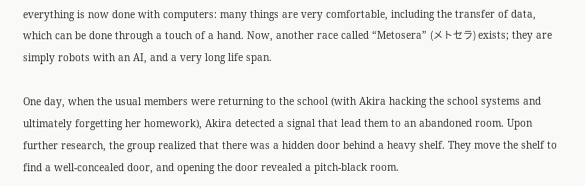everything is now done with computers: many things are very comfortable, including the transfer of data, which can be done through a touch of a hand. Now, another race called “Metosera” (メトセラ) exists; they are simply robots with an AI, and a very long life span.

One day, when the usual members were returning to the school (with Akira hacking the school systems and ultimately forgetting her homework), Akira detected a signal that lead them to an abandoned room. Upon further research, the group realized that there was a hidden door behind a heavy shelf. They move the shelf to find a well-concealed door, and opening the door revealed a pitch-black room.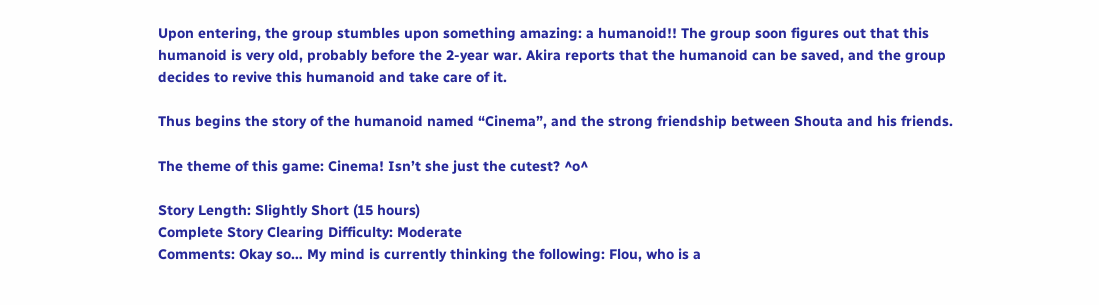Upon entering, the group stumbles upon something amazing: a humanoid!! The group soon figures out that this humanoid is very old, probably before the 2-year war. Akira reports that the humanoid can be saved, and the group decides to revive this humanoid and take care of it.

Thus begins the story of the humanoid named “Cinema”, and the strong friendship between Shouta and his friends.

The theme of this game: Cinema! Isn’t she just the cutest? ^o^

Story Length: Slightly Short (15 hours)
Complete Story Clearing Difficulty: Moderate
Comments: Okay so… My mind is currently thinking the following: Flou, who is a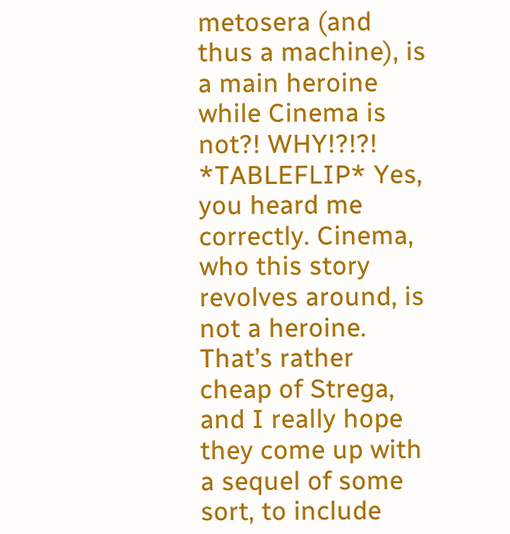metosera (and thus a machine), is a main heroine while Cinema is not?! WHY!?!?! *TABLEFLIP* Yes, you heard me correctly. Cinema, who this story revolves around, is not a heroine. That’s rather cheap of Strega, and I really hope they come up with a sequel of some sort, to include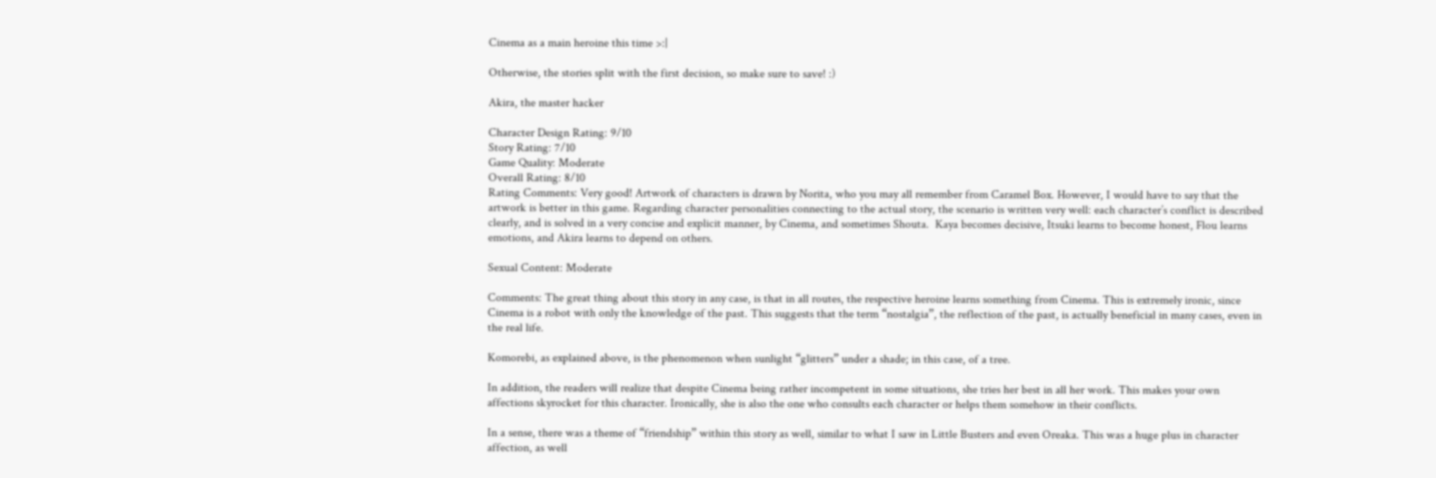Cinema as a main heroine this time >:|

Otherwise, the stories split with the first decision, so make sure to save! :)

Akira, the master hacker

Character Design Rating: 9/10
Story Rating: 7/10
Game Quality: Moderate
Overall Rating: 8/10
Rating Comments: Very good! Artwork of characters is drawn by Norita, who you may all remember from Caramel Box. However, I would have to say that the artwork is better in this game. Regarding character personalities connecting to the actual story, the scenario is written very well: each character’s conflict is described clearly, and is solved in a very concise and explicit manner, by Cinema, and sometimes Shouta.  Kaya becomes decisive, Itsuki learns to become honest, Flou learns emotions, and Akira learns to depend on others.

Sexual Content: Moderate

Comments: The great thing about this story in any case, is that in all routes, the respective heroine learns something from Cinema. This is extremely ironic, since Cinema is a robot with only the knowledge of the past. This suggests that the term “nostalgia”, the reflection of the past, is actually beneficial in many cases, even in the real life.

Komorebi, as explained above, is the phenomenon when sunlight “glitters” under a shade; in this case, of a tree.

In addition, the readers will realize that despite Cinema being rather incompetent in some situations, she tries her best in all her work. This makes your own affections skyrocket for this character. Ironically, she is also the one who consults each character or helps them somehow in their conflicts.

In a sense, there was a theme of “friendship” within this story as well, similar to what I saw in Little Busters and even Oreaka. This was a huge plus in character affection, as well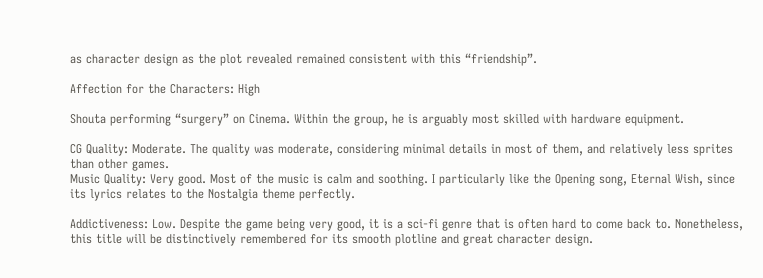as character design as the plot revealed remained consistent with this “friendship”.

Affection for the Characters: High

Shouta performing “surgery” on Cinema. Within the group, he is arguably most skilled with hardware equipment.

CG Quality: Moderate. The quality was moderate, considering minimal details in most of them, and relatively less sprites than other games.
Music Quality: Very good. Most of the music is calm and soothing. I particularly like the Opening song, Eternal Wish, since its lyrics relates to the Nostalgia theme perfectly.

Addictiveness: Low. Despite the game being very good, it is a sci-fi genre that is often hard to come back to. Nonetheless, this title will be distinctively remembered for its smooth plotline and great character design.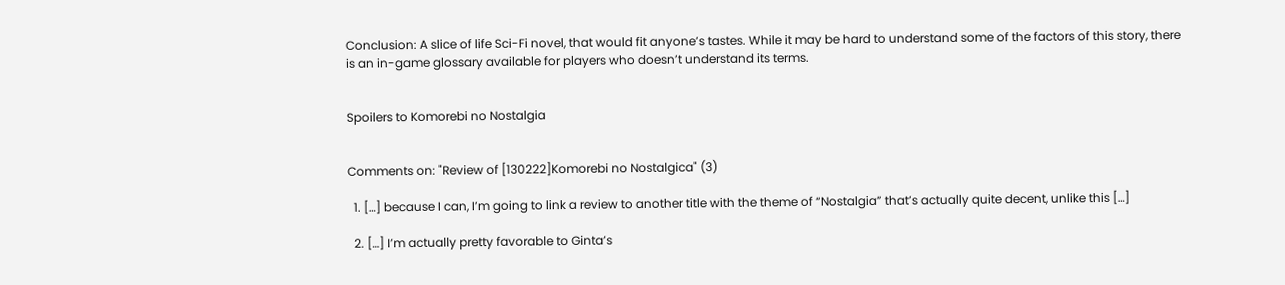Conclusion: A slice of life Sci-Fi novel, that would fit anyone’s tastes. While it may be hard to understand some of the factors of this story, there is an in-game glossary available for players who doesn’t understand its terms.


Spoilers to Komorebi no Nostalgia


Comments on: "Review of [130222]Komorebi no Nostalgica" (3)

  1. […] because I can, I’m going to link a review to another title with the theme of “Nostalgia” that’s actually quite decent, unlike this […]

  2. […] I’m actually pretty favorable to Ginta’s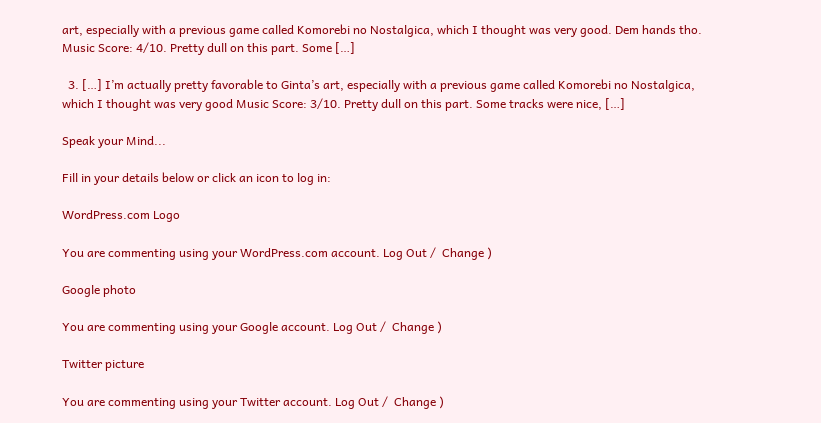art, especially with a previous game called Komorebi no Nostalgica, which I thought was very good. Dem hands tho. Music Score: 4/10. Pretty dull on this part. Some […]

  3. […] I’m actually pretty favorable to Ginta’s art, especially with a previous game called Komorebi no Nostalgica, which I thought was very good Music Score: 3/10. Pretty dull on this part. Some tracks were nice, […]

Speak your Mind...

Fill in your details below or click an icon to log in:

WordPress.com Logo

You are commenting using your WordPress.com account. Log Out /  Change )

Google photo

You are commenting using your Google account. Log Out /  Change )

Twitter picture

You are commenting using your Twitter account. Log Out /  Change )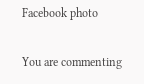Facebook photo

You are commenting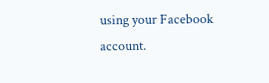using your Facebook account.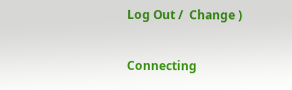Log Out /  Change )

Connecting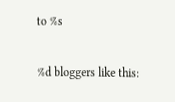to %s

%d bloggers like this: